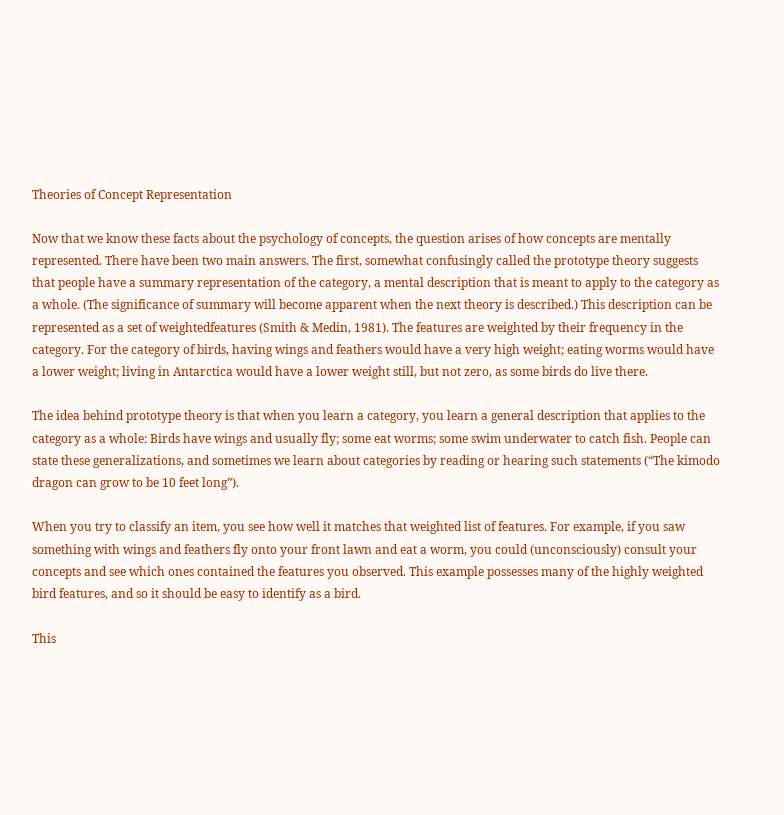Theories of Concept Representation

Now that we know these facts about the psychology of concepts, the question arises of how concepts are mentally represented. There have been two main answers. The first, somewhat confusingly called the prototype theory suggests that people have a summary representation of the category, a mental description that is meant to apply to the category as a whole. (The significance of summary will become apparent when the next theory is described.) This description can be represented as a set of weightedfeatures (Smith & Medin, 1981). The features are weighted by their frequency in the category. For the category of birds, having wings and feathers would have a very high weight; eating worms would have a lower weight; living in Antarctica would have a lower weight still, but not zero, as some birds do live there.

The idea behind prototype theory is that when you learn a category, you learn a general description that applies to the category as a whole: Birds have wings and usually fly; some eat worms; some swim underwater to catch fish. People can state these generalizations, and sometimes we learn about categories by reading or hearing such statements (“The kimodo dragon can grow to be 10 feet long”).

When you try to classify an item, you see how well it matches that weighted list of features. For example, if you saw something with wings and feathers fly onto your front lawn and eat a worm, you could (unconsciously) consult your concepts and see which ones contained the features you observed. This example possesses many of the highly weighted bird features, and so it should be easy to identify as a bird.

This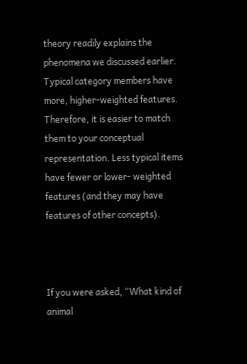theory readily explains the phenomena we discussed earlier. Typical category members have more, higher-weighted features. Therefore, it is easier to match them to your conceptual representation. Less typical items have fewer or lower- weighted features (and they may have features of other concepts).



If you were asked, “What kind of animal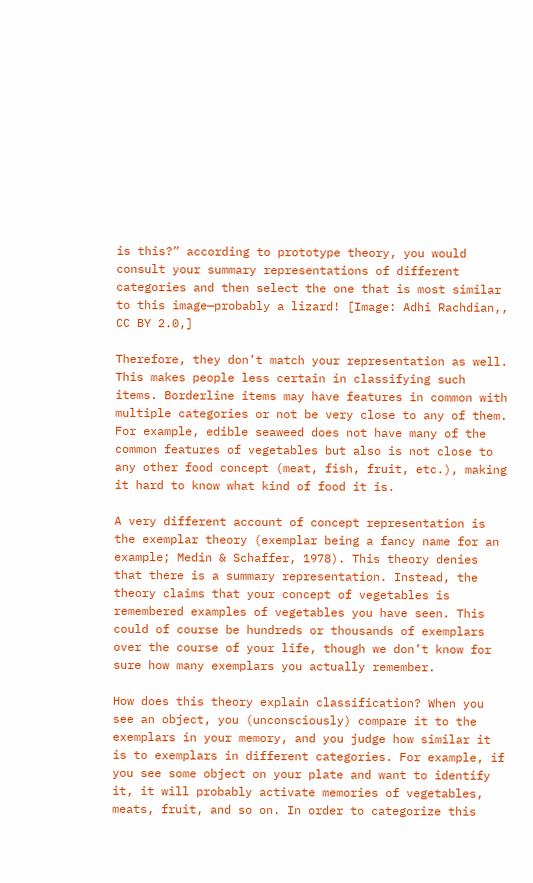is this?” according to prototype theory, you would consult your summary representations of different categories and then select the one that is most similar to this image—probably a lizard! [Image: Adhi Rachdian,, CC BY 2.0,]

Therefore, they don’t match your representation as well. This makes people less certain in classifying such items. Borderline items may have features in common with multiple categories or not be very close to any of them. For example, edible seaweed does not have many of the common features of vegetables but also is not close to any other food concept (meat, fish, fruit, etc.), making it hard to know what kind of food it is.

A very different account of concept representation is the exemplar theory (exemplar being a fancy name for an example; Medin & Schaffer, 1978). This theory denies that there is a summary representation. Instead, the theory claims that your concept of vegetables is remembered examples of vegetables you have seen. This could of course be hundreds or thousands of exemplars over the course of your life, though we don’t know for sure how many exemplars you actually remember.

How does this theory explain classification? When you see an object, you (unconsciously) compare it to the exemplars in your memory, and you judge how similar it is to exemplars in different categories. For example, if you see some object on your plate and want to identify it, it will probably activate memories of vegetables, meats, fruit, and so on. In order to categorize this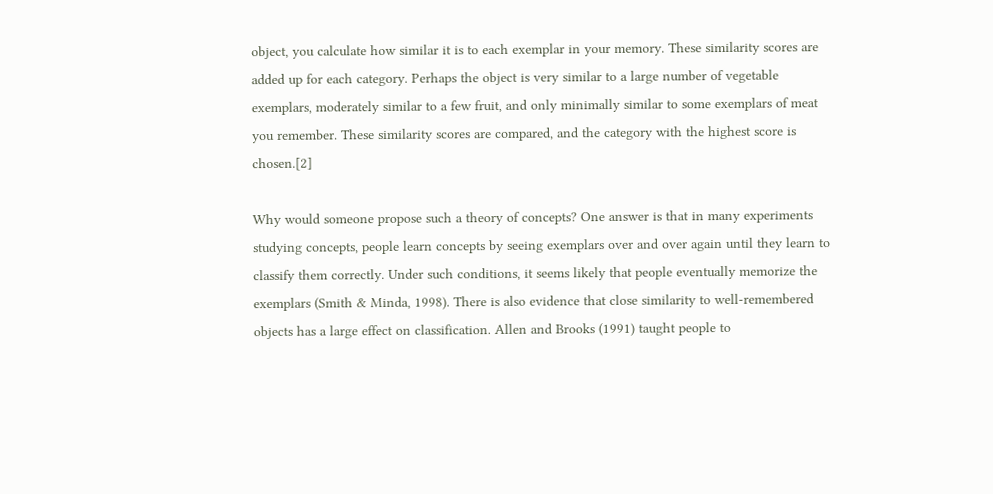object, you calculate how similar it is to each exemplar in your memory. These similarity scores are added up for each category. Perhaps the object is very similar to a large number of vegetable exemplars, moderately similar to a few fruit, and only minimally similar to some exemplars of meat you remember. These similarity scores are compared, and the category with the highest score is chosen.[2]

Why would someone propose such a theory of concepts? One answer is that in many experiments studying concepts, people learn concepts by seeing exemplars over and over again until they learn to classify them correctly. Under such conditions, it seems likely that people eventually memorize the exemplars (Smith & Minda, 1998). There is also evidence that close similarity to well-remembered objects has a large effect on classification. Allen and Brooks (1991) taught people to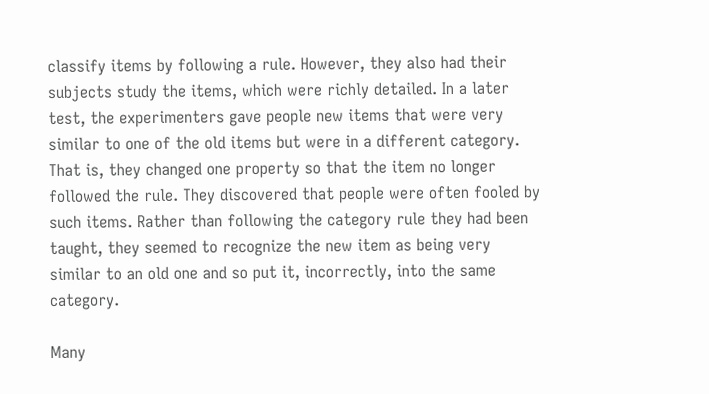classify items by following a rule. However, they also had their subjects study the items, which were richly detailed. In a later test, the experimenters gave people new items that were very similar to one of the old items but were in a different category. That is, they changed one property so that the item no longer followed the rule. They discovered that people were often fooled by such items. Rather than following the category rule they had been taught, they seemed to recognize the new item as being very similar to an old one and so put it, incorrectly, into the same category.

Many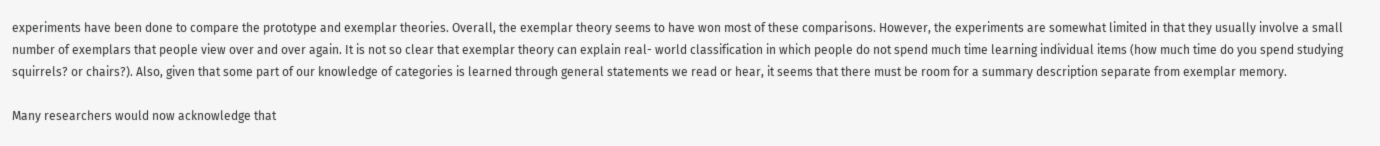experiments have been done to compare the prototype and exemplar theories. Overall, the exemplar theory seems to have won most of these comparisons. However, the experiments are somewhat limited in that they usually involve a small number of exemplars that people view over and over again. It is not so clear that exemplar theory can explain real- world classification in which people do not spend much time learning individual items (how much time do you spend studying squirrels? or chairs?). Also, given that some part of our knowledge of categories is learned through general statements we read or hear, it seems that there must be room for a summary description separate from exemplar memory.

Many researchers would now acknowledge that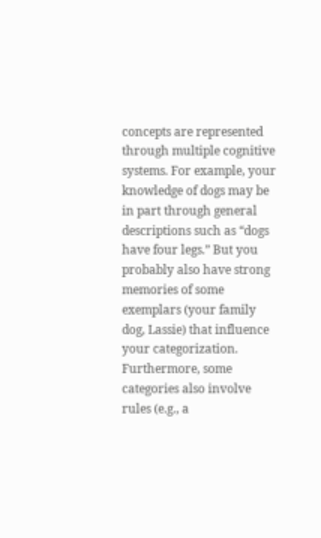concepts are represented through multiple cognitive systems. For example, your knowledge of dogs may be in part through general descriptions such as “dogs have four legs.” But you probably also have strong memories of some exemplars (your family dog, Lassie) that influence your categorization. Furthermore, some categories also involve rules (e.g., a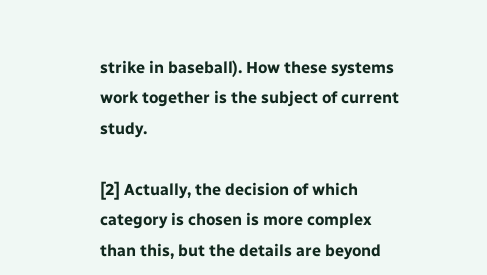strike in baseball). How these systems work together is the subject of current study.

[2] Actually, the decision of which category is chosen is more complex than this, but the details are beyond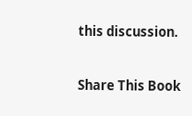this discussion.


Share This Book